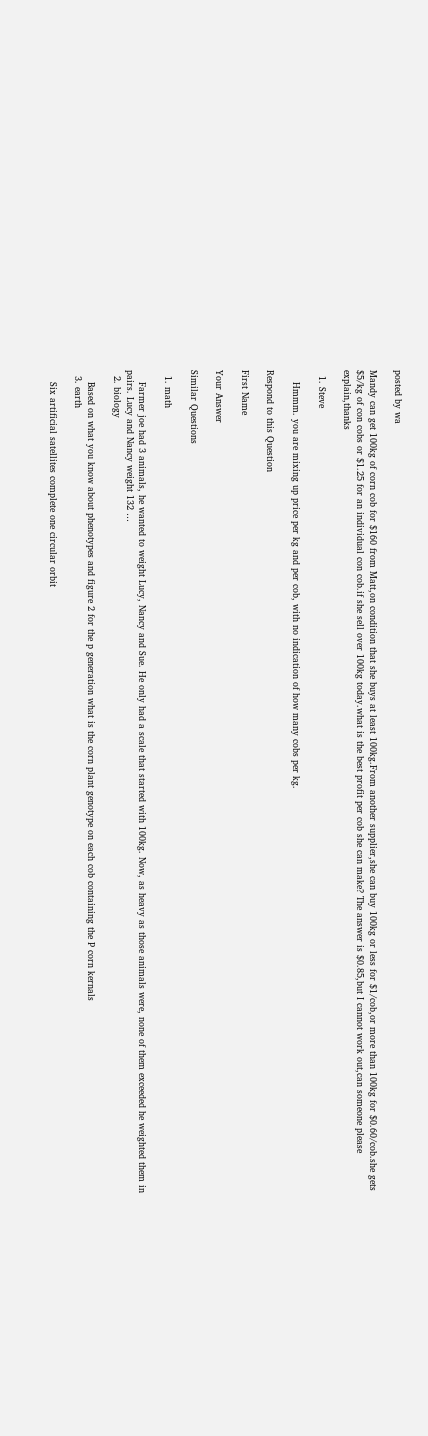posted by wa

Mandy can get 100kg of corn cob for $160 from Matt,on condition that she buys at least 100kg.From another supplier,she can buy 100kg or less for $1/cob,or more than 100kg for $0.60/cob.she gets $5/kg of con cobs or $1.25 for an individual con cob.if she sell over 100kg today.what is the best profit per cob she can make? The answer is $0.85,but I cannot work out,can someone please explain,thanks

  1. Steve

    Hmmm. you are mixing up price per kg and per cob, with no indication of how many cobs per kg.

Respond to this Question

First Name

Your Answer

Similar Questions

  1. math

    Farmer joe had 3 animals, he wanted to weight Lucy, Nancy and Sue. He only had a scale that started with 100kg. Now, as heavy as those animals were, none of them exceeded he weighted them in pairs. Lucy and Nancy weight 132 …
  2. biology

    Based on what you know about phenotypes and figure 2 for the p generation what is the corn plant genotype on each cob containing the P corn kernals
  3. earth

    Six artificial satellites complete one circular orbit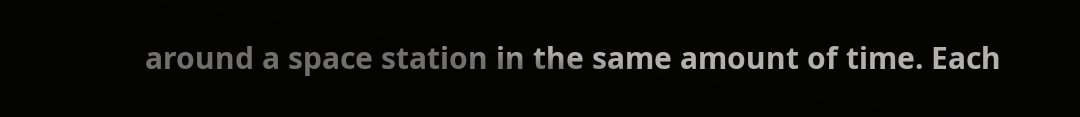around a space station in the same amount of time. Each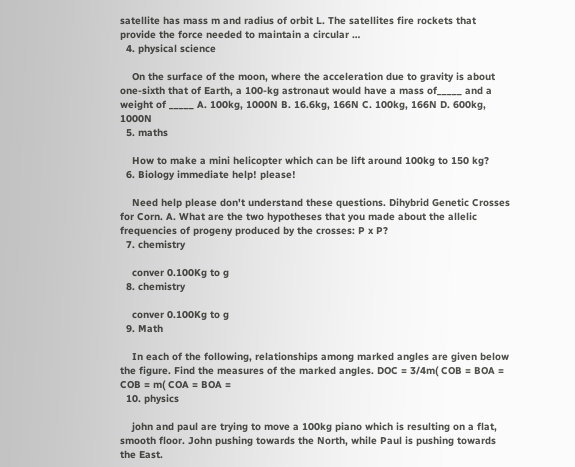satellite has mass m and radius of orbit L. The satellites fire rockets that provide the force needed to maintain a circular …
  4. physical science

    On the surface of the moon, where the acceleration due to gravity is about one-sixth that of Earth, a 100-kg astronaut would have a mass of_____ and a weight of _____ A. 100kg, 1000N B. 16.6kg, 166N C. 100kg, 166N D. 600kg, 1000N
  5. maths

    How to make a mini helicopter which can be lift around 100kg to 150 kg?
  6. Biology immediate help! please!

    Need help please don't understand these questions. Dihybrid Genetic Crosses for Corn. A. What are the two hypotheses that you made about the allelic frequencies of progeny produced by the crosses: P x P?
  7. chemistry

    conver 0.100Kg to g
  8. chemistry

    conver 0.100Kg to g
  9. Math

    In each of the following, relationships among marked angles are given below the figure. Find the measures of the marked angles. DOC = 3/4m( COB = BOA = COB = m( COA = BOA =
  10. physics

    john and paul are trying to move a 100kg piano which is resulting on a flat, smooth floor. John pushing towards the North, while Paul is pushing towards the East.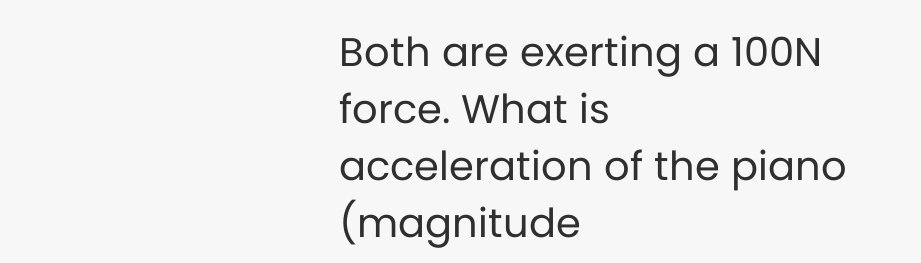Both are exerting a 100N force. What is acceleration of the piano (magnitude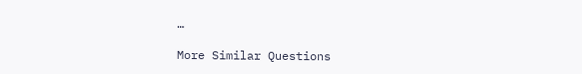…

More Similar Questions